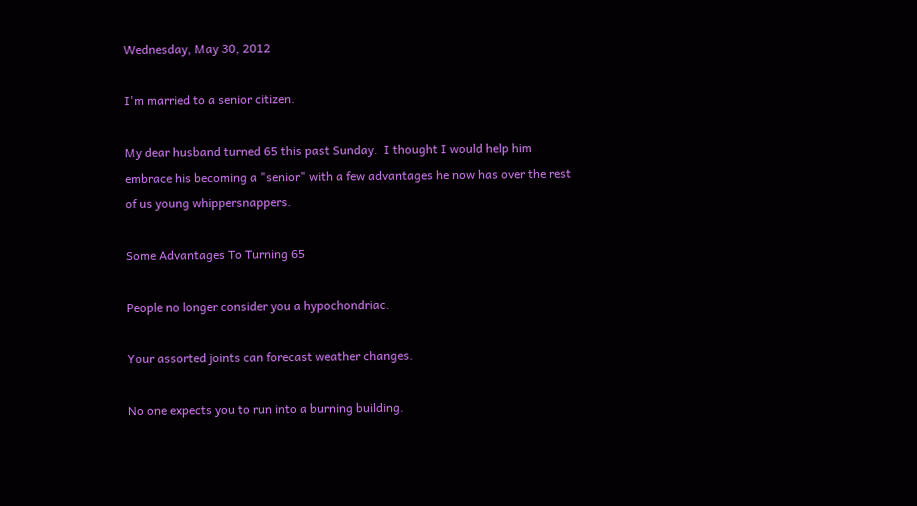Wednesday, May 30, 2012

I'm married to a senior citizen.

My dear husband turned 65 this past Sunday.  I thought I would help him embrace his becoming a "senior" with a few advantages he now has over the rest of us young whippersnappers.

Some Advantages To Turning 65

People no longer consider you a hypochondriac.

Your assorted joints can forecast weather changes.

No one expects you to run into a burning building.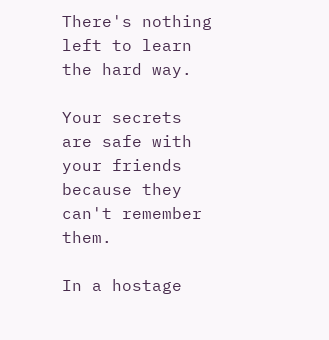There's nothing left to learn the hard way.

Your secrets are safe with your friends because they can't remember them.

In a hostage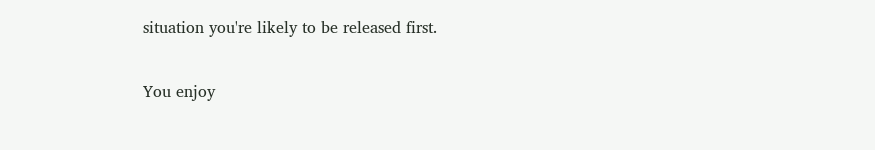situation you're likely to be released first.

You enjoy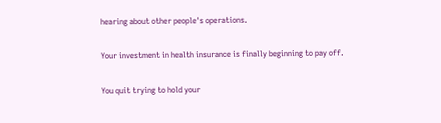hearing about other people's operations.

Your investment in health insurance is finally beginning to pay off.

You quit trying to hold your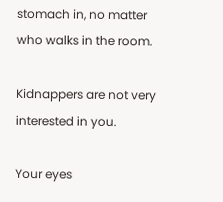stomach in, no matter who walks in the room.

Kidnappers are not very interested in you.

Your eyes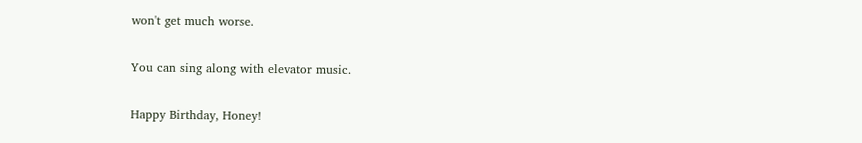won't get much worse.

You can sing along with elevator music.

Happy Birthday, Honey!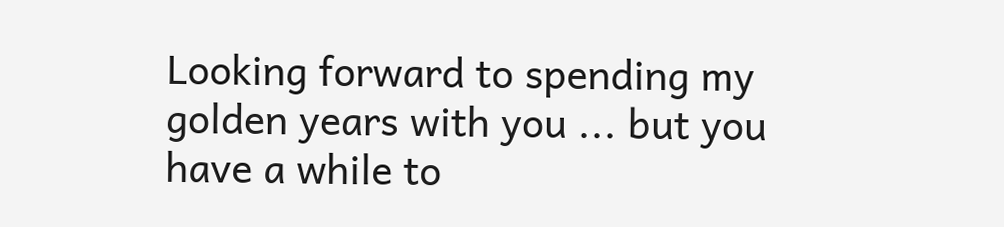Looking forward to spending my golden years with you ... but you have a while to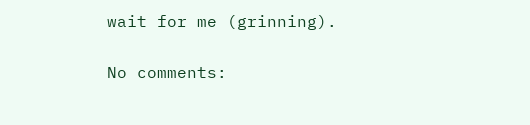wait for me (grinning).

No comments: